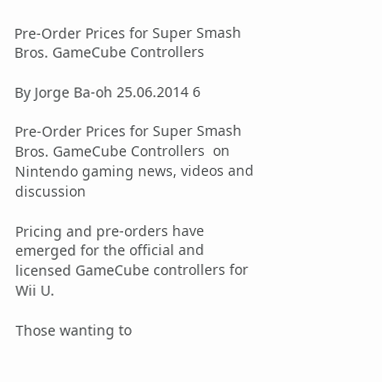Pre-Order Prices for Super Smash Bros. GameCube Controllers

By Jorge Ba-oh 25.06.2014 6

Pre-Order Prices for Super Smash Bros. GameCube Controllers  on Nintendo gaming news, videos and discussion

Pricing and pre-orders have emerged for the official and licensed GameCube controllers for Wii U.

Those wanting to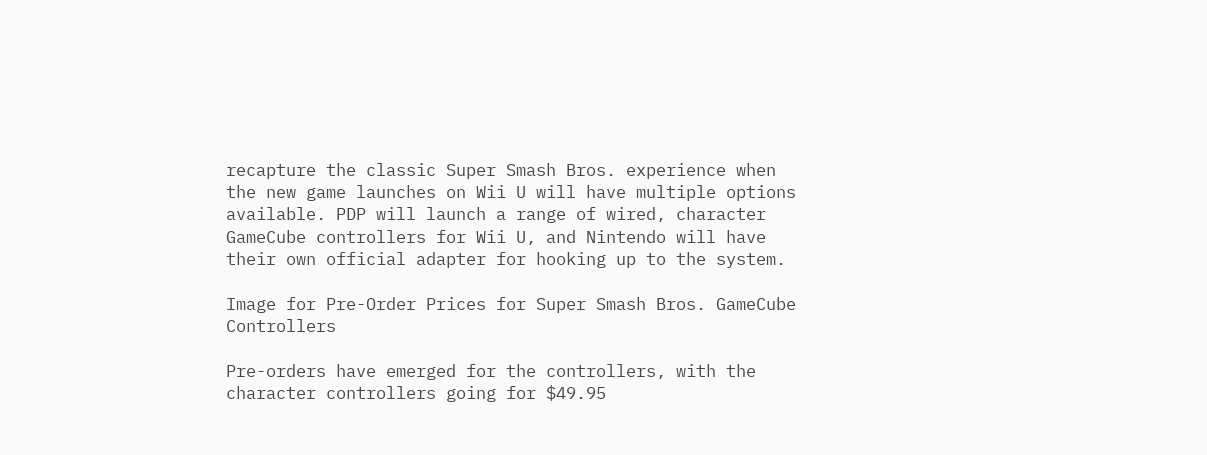recapture the classic Super Smash Bros. experience when the new game launches on Wii U will have multiple options available. PDP will launch a range of wired, character GameCube controllers for Wii U, and Nintendo will have their own official adapter for hooking up to the system.

Image for Pre-Order Prices for Super Smash Bros. GameCube Controllers

Pre-orders have emerged for the controllers, with the character controllers going for $49.95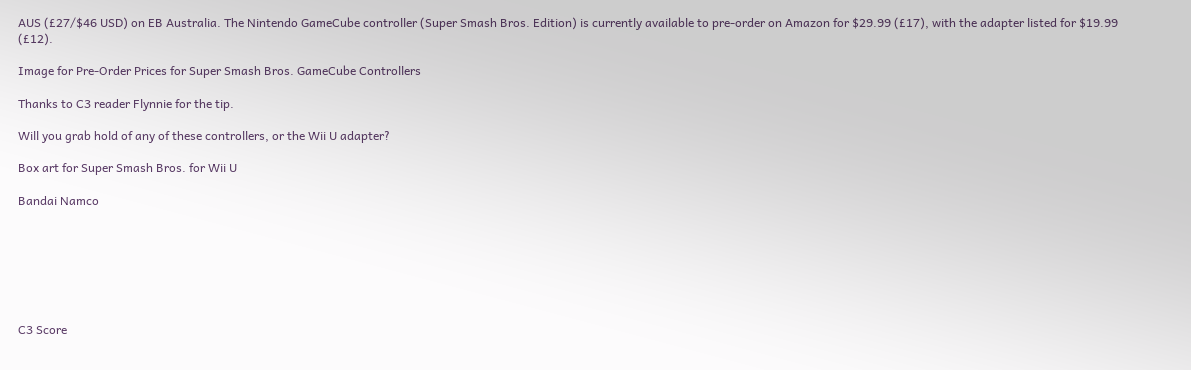AUS (£27/$46 USD) on EB Australia. The Nintendo GameCube controller (Super Smash Bros. Edition) is currently available to pre-order on Amazon for $29.99 (£17), with the adapter listed for $19.99 (£12).

Image for Pre-Order Prices for Super Smash Bros. GameCube Controllers

Thanks to C3 reader Flynnie for the tip.

Will you grab hold of any of these controllers, or the Wii U adapter?

Box art for Super Smash Bros. for Wii U

Bandai Namco







C3 Score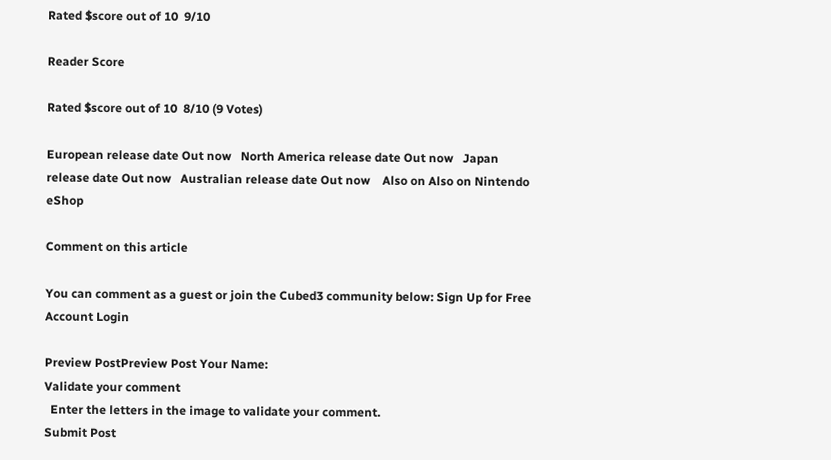Rated $score out of 10  9/10

Reader Score

Rated $score out of 10  8/10 (9 Votes)

European release date Out now   North America release date Out now   Japan release date Out now   Australian release date Out now    Also on Also on Nintendo eShop

Comment on this article

You can comment as a guest or join the Cubed3 community below: Sign Up for Free Account Login

Preview PostPreview Post Your Name:
Validate your comment
  Enter the letters in the image to validate your comment.
Submit Post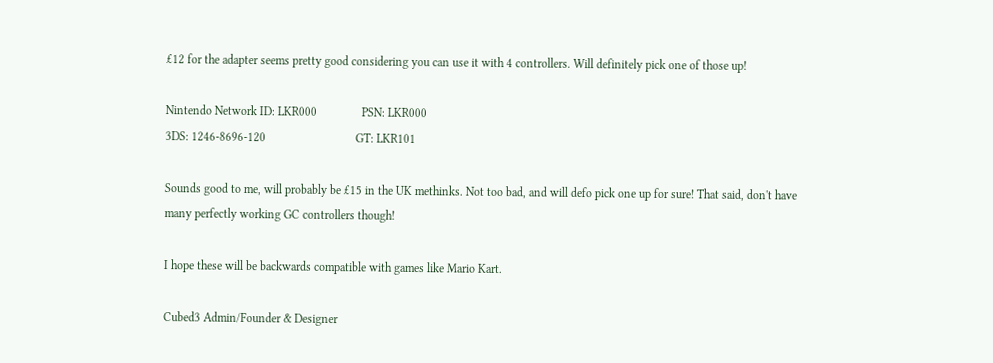£12 for the adapter seems pretty good considering you can use it with 4 controllers. Will definitely pick one of those up!

Nintendo Network ID: LKR000               PSN: LKR000
3DS: 1246-8696-120                              GT: LKR101

Sounds good to me, will probably be £15 in the UK methinks. Not too bad, and will defo pick one up for sure! That said, don't have many perfectly working GC controllers though!

I hope these will be backwards compatible with games like Mario Kart.

Cubed3 Admin/Founder & Designer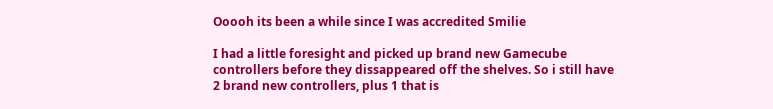Ooooh its been a while since I was accredited Smilie

I had a little foresight and picked up brand new Gamecube controllers before they dissappeared off the shelves. So i still have 2 brand new controllers, plus 1 that is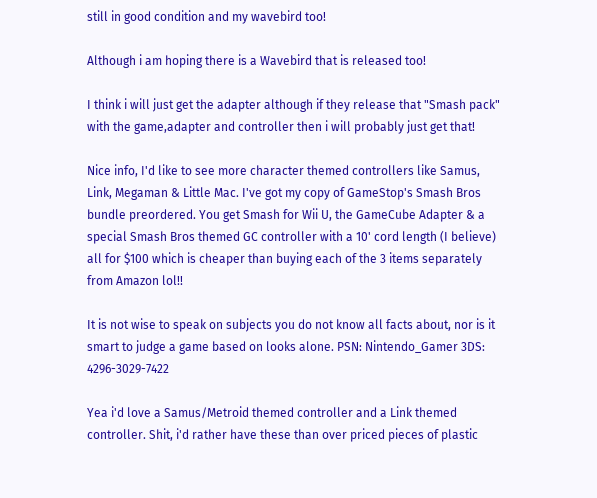still in good condition and my wavebird too!

Although i am hoping there is a Wavebird that is released too!

I think i will just get the adapter although if they release that "Smash pack" with the game,adapter and controller then i will probably just get that!

Nice info, I'd like to see more character themed controllers like Samus, Link, Megaman & Little Mac. I've got my copy of GameStop's Smash Bros bundle preordered. You get Smash for Wii U, the GameCube Adapter & a special Smash Bros themed GC controller with a 10' cord length (I believe) all for $100 which is cheaper than buying each of the 3 items separately from Amazon lol!!

It is not wise to speak on subjects you do not know all facts about, nor is it smart to judge a game based on looks alone. PSN: Nintendo_Gamer 3DS: 4296-3029-7422

Yea i'd love a Samus/Metroid themed controller and a Link themed controller. Shit, i'd rather have these than over priced pieces of plastic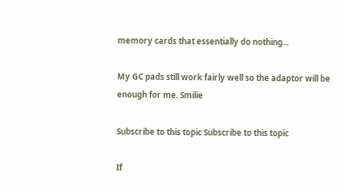memory cards that essentially do nothing...

My GC pads still work fairly well so the adaptor will be enough for me. Smilie

Subscribe to this topic Subscribe to this topic

If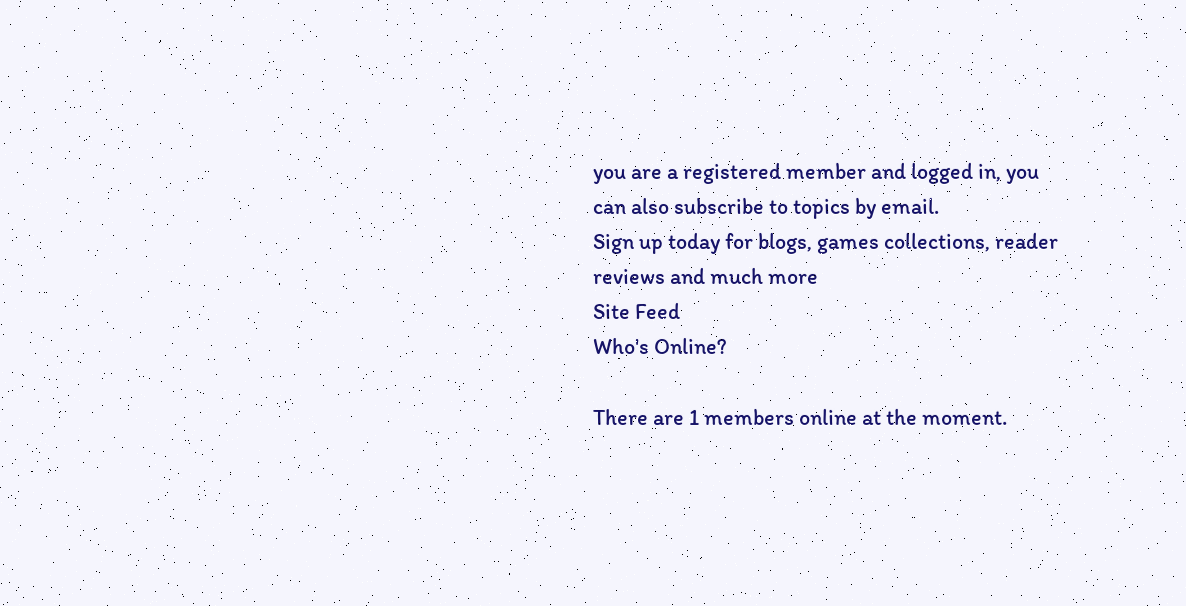you are a registered member and logged in, you can also subscribe to topics by email.
Sign up today for blogs, games collections, reader reviews and much more
Site Feed
Who's Online?

There are 1 members online at the moment.